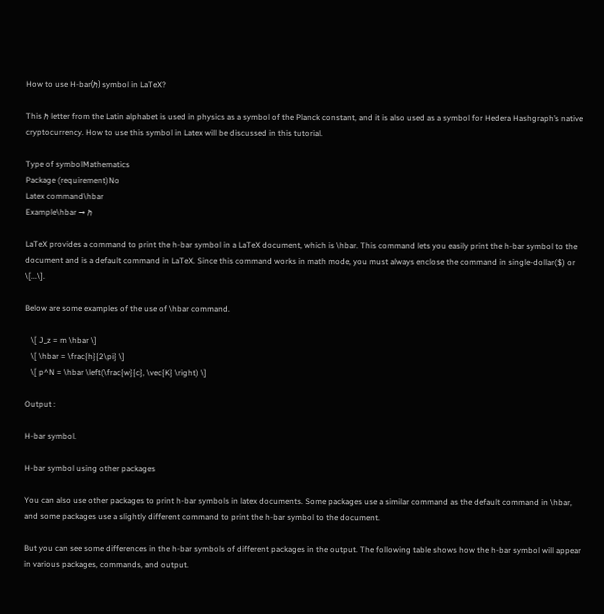How to use H-bar(ℏ) symbol in LaTeX?

This ℏ letter from the Latin alphabet is used in physics as a symbol of the Planck constant, and it is also used as a symbol for Hedera Hashgraph’s native cryptocurrency. How to use this symbol in Latex will be discussed in this tutorial.

Type of symbolMathematics
Package (requirement)No
Latex command\hbar
Example\hbar → ℏ

LaTeX provides a command to print the h-bar symbol in a LaTeX document, which is \hbar. This command lets you easily print the h-bar symbol to the document and is a default command in LaTeX. Since this command works in math mode, you must always enclose the command in single-dollar($) or \[...\].

Below are some examples of the use of \hbar command.

   \[ J_z = m \hbar \]
   \[ \hbar = \frac{h}{2\pi} \]
   \[ p^N = \hbar \left(\frac{w}{c}, \vec{K} \right) \]

Output :

H-bar symbol.

H-bar symbol using other packages

You can also use other packages to print h-bar symbols in latex documents. Some packages use a similar command as the default command in \hbar, and some packages use a slightly different command to print the h-bar symbol to the document.

But you can see some differences in the h-bar symbols of different packages in the output. The following table shows how the h-bar symbol will appear in various packages, commands, and output.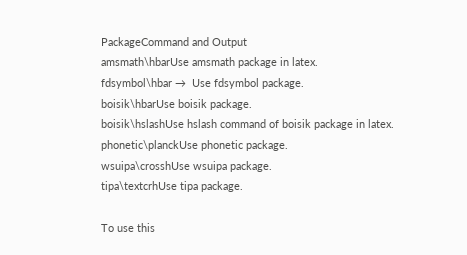PackageCommand and Output
amsmath\hbarUse amsmath package in latex.
fdsymbol\hbar →  Use fdsymbol package.
boisik\hbarUse boisik package.
boisik\hslashUse hslash command of boisik package in latex.
phonetic\planckUse phonetic package.
wsuipa\crosshUse wsuipa package.
tipa\textcrhUse tipa package.

To use this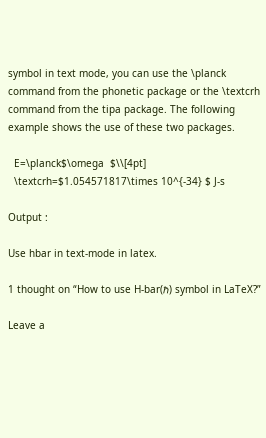symbol in text mode, you can use the \planck command from the phonetic package or the \textcrh command from the tipa package. The following example shows the use of these two packages.

  E=\planck$\omega  $\\[4pt]
  \textcrh=$1.054571817\times 10^{-34} $ J-s

Output :

Use hbar in text-mode in latex.

1 thought on “How to use H-bar(ℏ) symbol in LaTeX?”

Leave a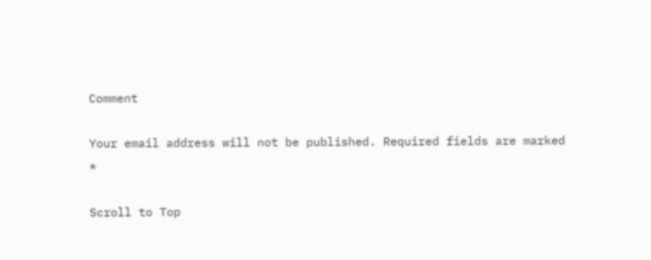Comment

Your email address will not be published. Required fields are marked *

Scroll to Top